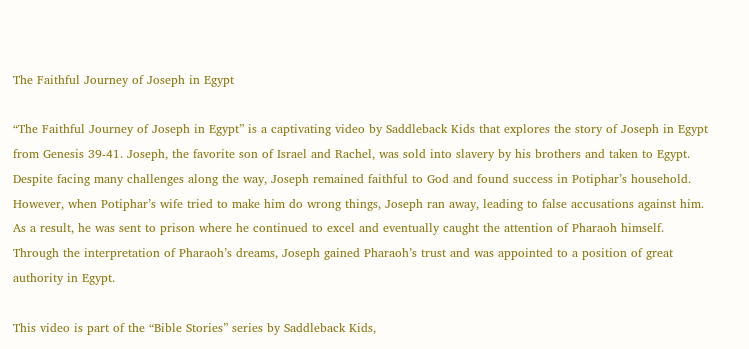The Faithful Journey of Joseph in Egypt

“The Faithful Journey of Joseph in Egypt” is a captivating video by Saddleback Kids that explores the story of Joseph in Egypt from Genesis 39-41. Joseph, the favorite son of Israel and Rachel, was sold into slavery by his brothers and taken to Egypt. Despite facing many challenges along the way, Joseph remained faithful to God and found success in Potiphar’s household. However, when Potiphar’s wife tried to make him do wrong things, Joseph ran away, leading to false accusations against him. As a result, he was sent to prison where he continued to excel and eventually caught the attention of Pharaoh himself. Through the interpretation of Pharaoh’s dreams, Joseph gained Pharaoh’s trust and was appointed to a position of great authority in Egypt.

This video is part of the “Bible Stories” series by Saddleback Kids,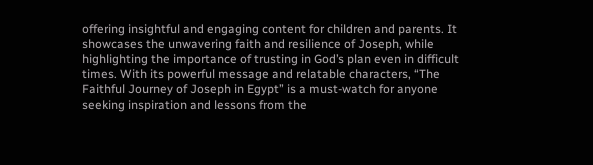offering insightful and engaging content for children and parents. It showcases the unwavering faith and resilience of Joseph, while highlighting the importance of trusting in God’s plan even in difficult times. With its powerful message and relatable characters, “The Faithful Journey of Joseph in Egypt” is a must-watch for anyone seeking inspiration and lessons from the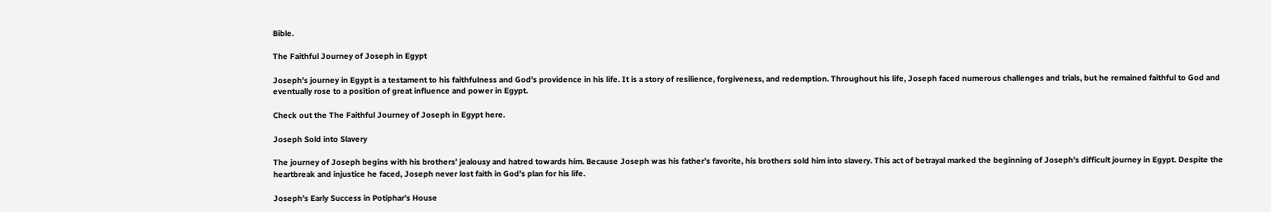Bible.

The Faithful Journey of Joseph in Egypt

Joseph’s journey in Egypt is a testament to his faithfulness and God’s providence in his life. It is a story of resilience, forgiveness, and redemption. Throughout his life, Joseph faced numerous challenges and trials, but he remained faithful to God and eventually rose to a position of great influence and power in Egypt.

Check out the The Faithful Journey of Joseph in Egypt here.

Joseph Sold into Slavery

The journey of Joseph begins with his brothers’ jealousy and hatred towards him. Because Joseph was his father’s favorite, his brothers sold him into slavery. This act of betrayal marked the beginning of Joseph’s difficult journey in Egypt. Despite the heartbreak and injustice he faced, Joseph never lost faith in God’s plan for his life.

Joseph’s Early Success in Potiphar’s House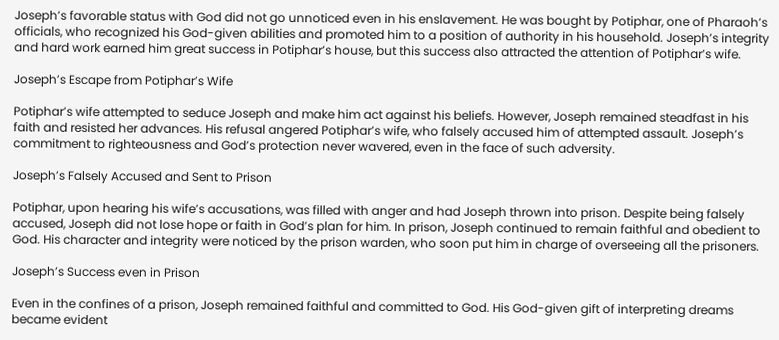Joseph’s favorable status with God did not go unnoticed even in his enslavement. He was bought by Potiphar, one of Pharaoh’s officials, who recognized his God-given abilities and promoted him to a position of authority in his household. Joseph’s integrity and hard work earned him great success in Potiphar’s house, but this success also attracted the attention of Potiphar’s wife.

Joseph’s Escape from Potiphar’s Wife

Potiphar’s wife attempted to seduce Joseph and make him act against his beliefs. However, Joseph remained steadfast in his faith and resisted her advances. His refusal angered Potiphar’s wife, who falsely accused him of attempted assault. Joseph’s commitment to righteousness and God’s protection never wavered, even in the face of such adversity.

Joseph’s Falsely Accused and Sent to Prison

Potiphar, upon hearing his wife’s accusations, was filled with anger and had Joseph thrown into prison. Despite being falsely accused, Joseph did not lose hope or faith in God’s plan for him. In prison, Joseph continued to remain faithful and obedient to God. His character and integrity were noticed by the prison warden, who soon put him in charge of overseeing all the prisoners.

Joseph’s Success even in Prison

Even in the confines of a prison, Joseph remained faithful and committed to God. His God-given gift of interpreting dreams became evident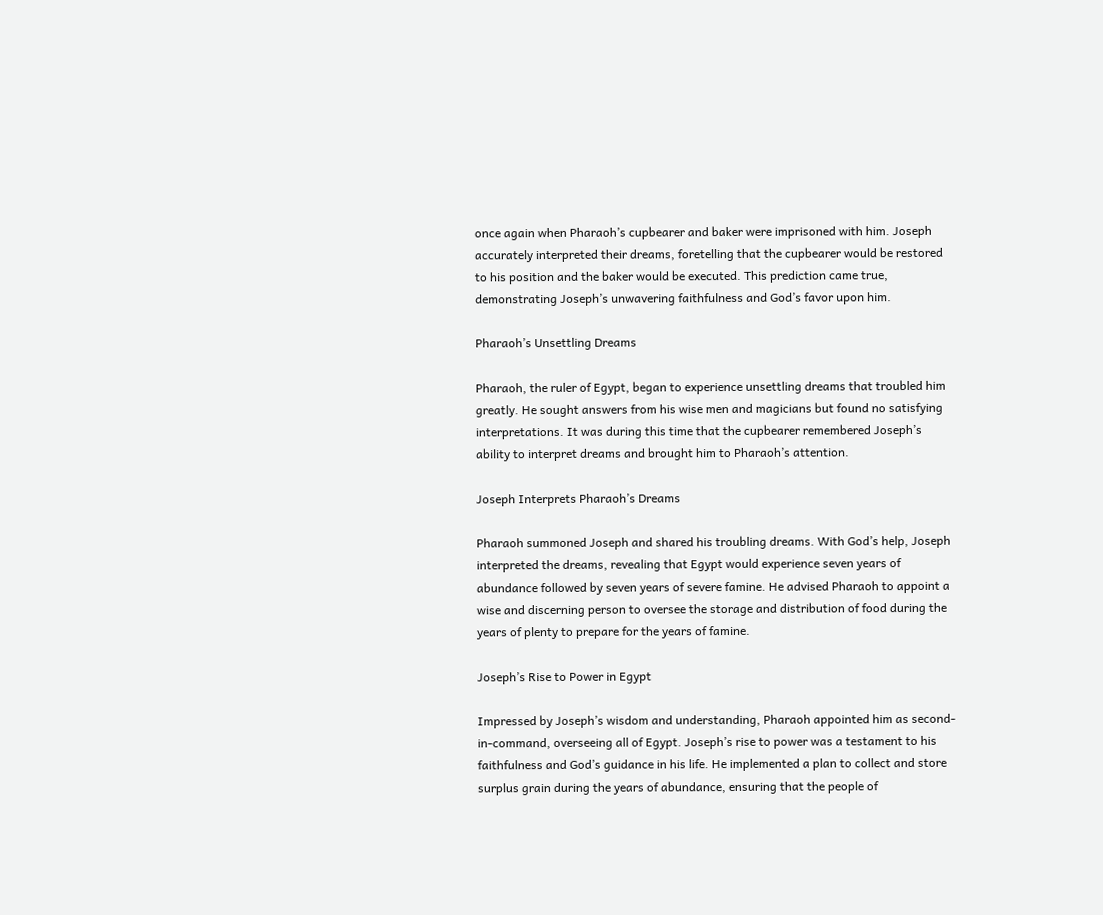once again when Pharaoh’s cupbearer and baker were imprisoned with him. Joseph accurately interpreted their dreams, foretelling that the cupbearer would be restored to his position and the baker would be executed. This prediction came true, demonstrating Joseph’s unwavering faithfulness and God’s favor upon him.

Pharaoh’s Unsettling Dreams

Pharaoh, the ruler of Egypt, began to experience unsettling dreams that troubled him greatly. He sought answers from his wise men and magicians but found no satisfying interpretations. It was during this time that the cupbearer remembered Joseph’s ability to interpret dreams and brought him to Pharaoh’s attention.

Joseph Interprets Pharaoh’s Dreams

Pharaoh summoned Joseph and shared his troubling dreams. With God’s help, Joseph interpreted the dreams, revealing that Egypt would experience seven years of abundance followed by seven years of severe famine. He advised Pharaoh to appoint a wise and discerning person to oversee the storage and distribution of food during the years of plenty to prepare for the years of famine.

Joseph’s Rise to Power in Egypt

Impressed by Joseph’s wisdom and understanding, Pharaoh appointed him as second-in-command, overseeing all of Egypt. Joseph’s rise to power was a testament to his faithfulness and God’s guidance in his life. He implemented a plan to collect and store surplus grain during the years of abundance, ensuring that the people of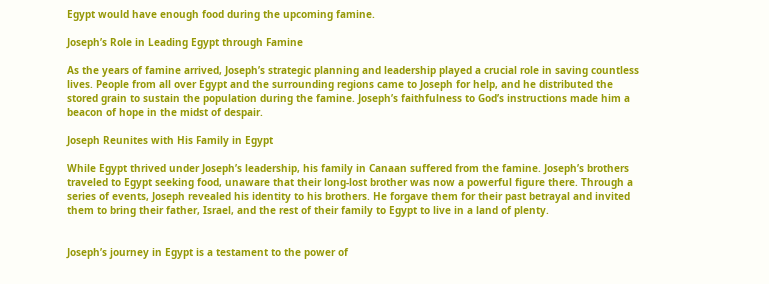Egypt would have enough food during the upcoming famine.

Joseph’s Role in Leading Egypt through Famine

As the years of famine arrived, Joseph’s strategic planning and leadership played a crucial role in saving countless lives. People from all over Egypt and the surrounding regions came to Joseph for help, and he distributed the stored grain to sustain the population during the famine. Joseph’s faithfulness to God’s instructions made him a beacon of hope in the midst of despair.

Joseph Reunites with His Family in Egypt

While Egypt thrived under Joseph’s leadership, his family in Canaan suffered from the famine. Joseph’s brothers traveled to Egypt seeking food, unaware that their long-lost brother was now a powerful figure there. Through a series of events, Joseph revealed his identity to his brothers. He forgave them for their past betrayal and invited them to bring their father, Israel, and the rest of their family to Egypt to live in a land of plenty.


Joseph’s journey in Egypt is a testament to the power of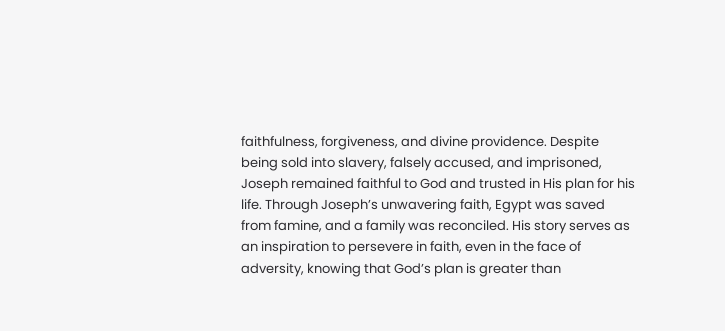faithfulness, forgiveness, and divine providence. Despite being sold into slavery, falsely accused, and imprisoned, Joseph remained faithful to God and trusted in His plan for his life. Through Joseph’s unwavering faith, Egypt was saved from famine, and a family was reconciled. His story serves as an inspiration to persevere in faith, even in the face of adversity, knowing that God’s plan is greater than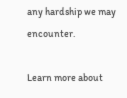any hardship we may encounter.

Learn more about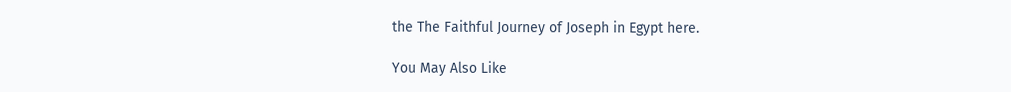the The Faithful Journey of Joseph in Egypt here.

You May Also Like